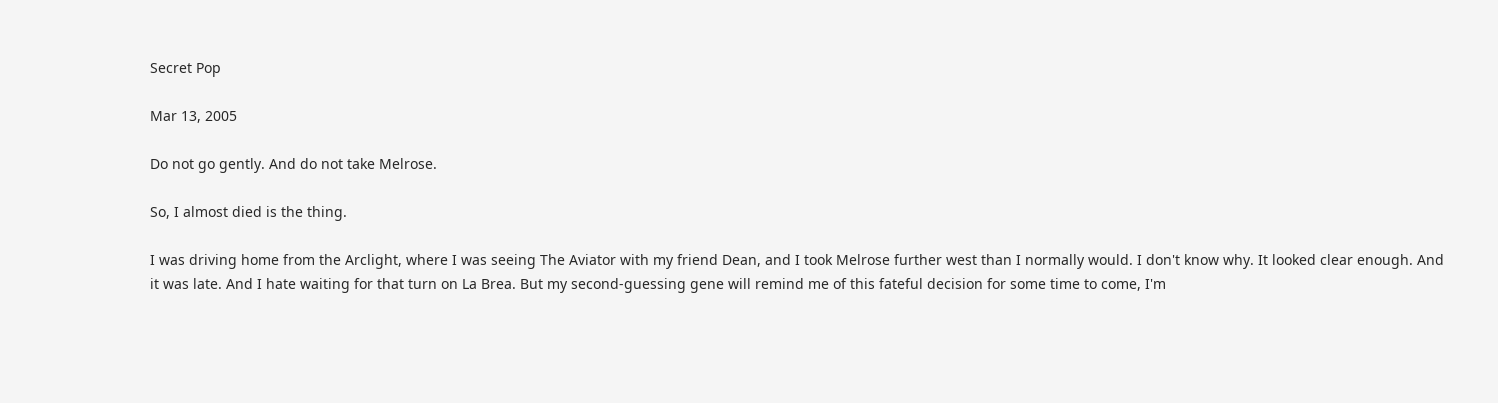Secret Pop

Mar 13, 2005

Do not go gently. And do not take Melrose.

So, I almost died is the thing.

I was driving home from the Arclight, where I was seeing The Aviator with my friend Dean, and I took Melrose further west than I normally would. I don't know why. It looked clear enough. And it was late. And I hate waiting for that turn on La Brea. But my second-guessing gene will remind me of this fateful decision for some time to come, I'm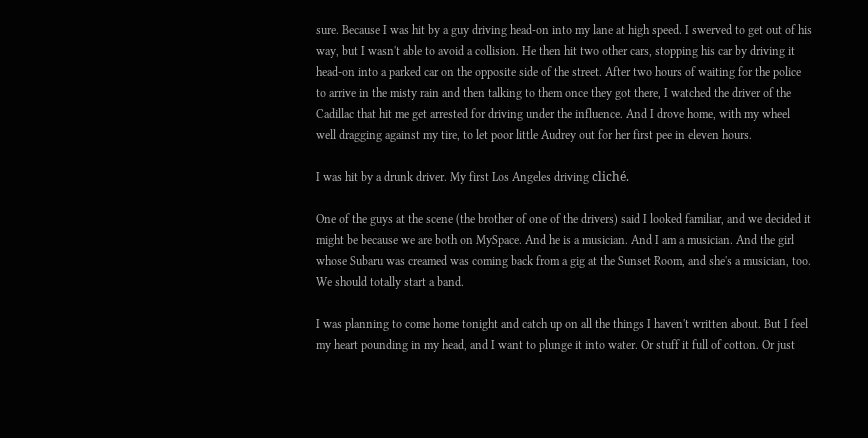sure. Because I was hit by a guy driving head-on into my lane at high speed. I swerved to get out of his way, but I wasn't able to avoid a collision. He then hit two other cars, stopping his car by driving it head-on into a parked car on the opposite side of the street. After two hours of waiting for the police to arrive in the misty rain and then talking to them once they got there, I watched the driver of the Cadillac that hit me get arrested for driving under the influence. And I drove home, with my wheel well dragging against my tire, to let poor little Audrey out for her first pee in eleven hours.

I was hit by a drunk driver. My first Los Angeles driving cliché.

One of the guys at the scene (the brother of one of the drivers) said I looked familiar, and we decided it might be because we are both on MySpace. And he is a musician. And I am a musician. And the girl whose Subaru was creamed was coming back from a gig at the Sunset Room, and she's a musician, too. We should totally start a band.

I was planning to come home tonight and catch up on all the things I haven't written about. But I feel my heart pounding in my head, and I want to plunge it into water. Or stuff it full of cotton. Or just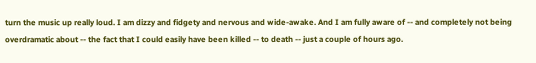turn the music up really loud. I am dizzy and fidgety and nervous and wide-awake. And I am fully aware of -- and completely not being overdramatic about -- the fact that I could easily have been killed -- to death -- just a couple of hours ago.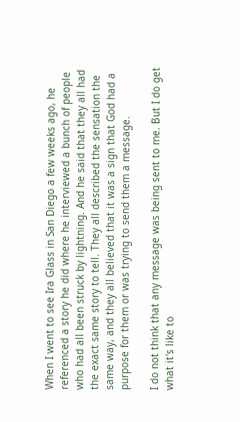When I went to see Ira Glass in San Diego a few weeks ago, he referenced a story he did where he interviewed a bunch of people who had all been struck by lightning. And he said that they all had the exact same story to tell. They all described the sensation the same way, and they all believed that it was a sign that God had a purpose for them or was trying to send them a message.

I do not think that any message was being sent to me. But I do get what it's like to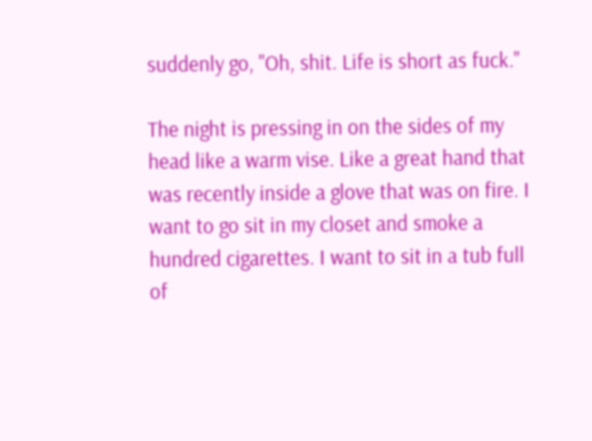suddenly go, "Oh, shit. Life is short as fuck."

The night is pressing in on the sides of my head like a warm vise. Like a great hand that was recently inside a glove that was on fire. I want to go sit in my closet and smoke a hundred cigarettes. I want to sit in a tub full of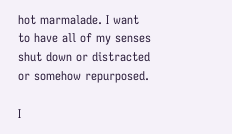hot marmalade. I want to have all of my senses shut down or distracted or somehow repurposed.

I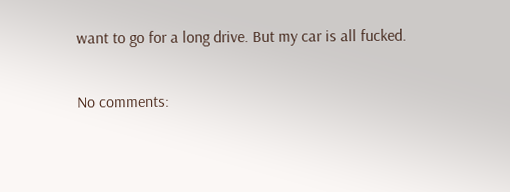want to go for a long drive. But my car is all fucked.

No comments: